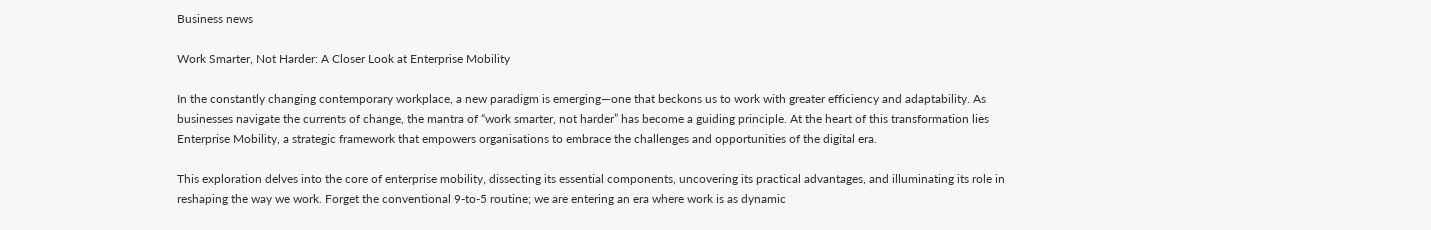Business news

Work Smarter, Not Harder: A Closer Look at Enterprise Mobility

In the constantly changing contemporary workplace, a new paradigm is emerging—one that beckons us to work with greater efficiency and adaptability. As businesses navigate the currents of change, the mantra of “work smarter, not harder” has become a guiding principle. At the heart of this transformation lies Enterprise Mobility, a strategic framework that empowers organisations to embrace the challenges and opportunities of the digital era.

This exploration delves into the core of enterprise mobility, dissecting its essential components, uncovering its practical advantages, and illuminating its role in reshaping the way we work. Forget the conventional 9-to-5 routine; we are entering an era where work is as dynamic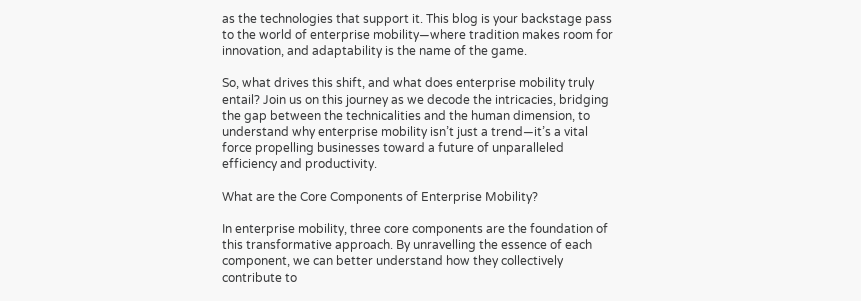as the technologies that support it. This blog is your backstage pass to the world of enterprise mobility—where tradition makes room for innovation, and adaptability is the name of the game.

So, what drives this shift, and what does enterprise mobility truly entail? Join us on this journey as we decode the intricacies, bridging the gap between the technicalities and the human dimension, to understand why enterprise mobility isn’t just a trend—it’s a vital force propelling businesses toward a future of unparalleled efficiency and productivity.

What are the Core Components of Enterprise Mobility?

In enterprise mobility, three core components are the foundation of this transformative approach. By unravelling the essence of each component, we can better understand how they collectively contribute to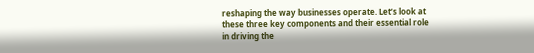reshaping the way businesses operate. Let’s look at these three key components and their essential role in driving the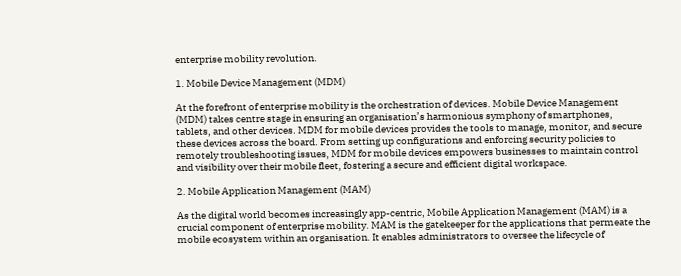enterprise mobility revolution.

1. Mobile Device Management (MDM)

At the forefront of enterprise mobility is the orchestration of devices. Mobile Device Management (MDM) takes centre stage in ensuring an organisation’s harmonious symphony of smartphones, tablets, and other devices. MDM for mobile devices provides the tools to manage, monitor, and secure these devices across the board. From setting up configurations and enforcing security policies to remotely troubleshooting issues, MDM for mobile devices empowers businesses to maintain control and visibility over their mobile fleet, fostering a secure and efficient digital workspace.

2. Mobile Application Management (MAM)

As the digital world becomes increasingly app-centric, Mobile Application Management (MAM) is a crucial component of enterprise mobility. MAM is the gatekeeper for the applications that permeate the mobile ecosystem within an organisation. It enables administrators to oversee the lifecycle of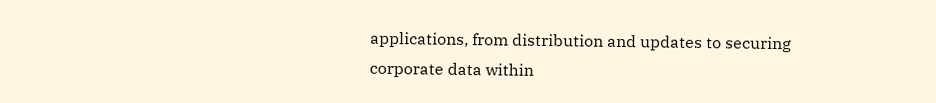applications, from distribution and updates to securing corporate data within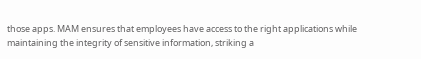those apps. MAM ensures that employees have access to the right applications while maintaining the integrity of sensitive information, striking a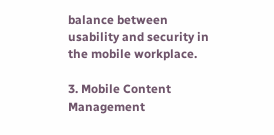balance between usability and security in the mobile workplace.

3. Mobile Content Management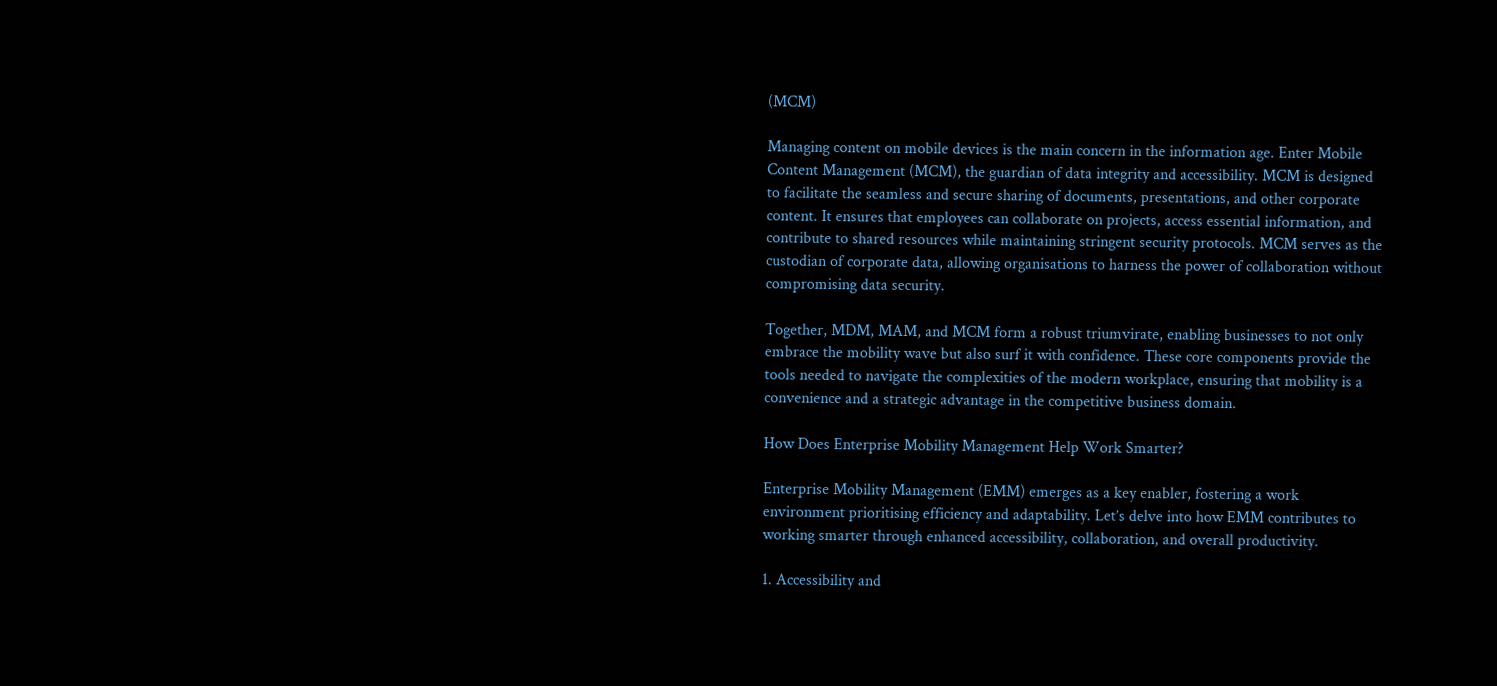(MCM)

Managing content on mobile devices is the main concern in the information age. Enter Mobile Content Management (MCM), the guardian of data integrity and accessibility. MCM is designed to facilitate the seamless and secure sharing of documents, presentations, and other corporate content. It ensures that employees can collaborate on projects, access essential information, and contribute to shared resources while maintaining stringent security protocols. MCM serves as the custodian of corporate data, allowing organisations to harness the power of collaboration without compromising data security.

Together, MDM, MAM, and MCM form a robust triumvirate, enabling businesses to not only embrace the mobility wave but also surf it with confidence. These core components provide the tools needed to navigate the complexities of the modern workplace, ensuring that mobility is a convenience and a strategic advantage in the competitive business domain.

How Does Enterprise Mobility Management Help Work Smarter?

Enterprise Mobility Management (EMM) emerges as a key enabler, fostering a work environment prioritising efficiency and adaptability. Let’s delve into how EMM contributes to working smarter through enhanced accessibility, collaboration, and overall productivity.

1. Accessibility and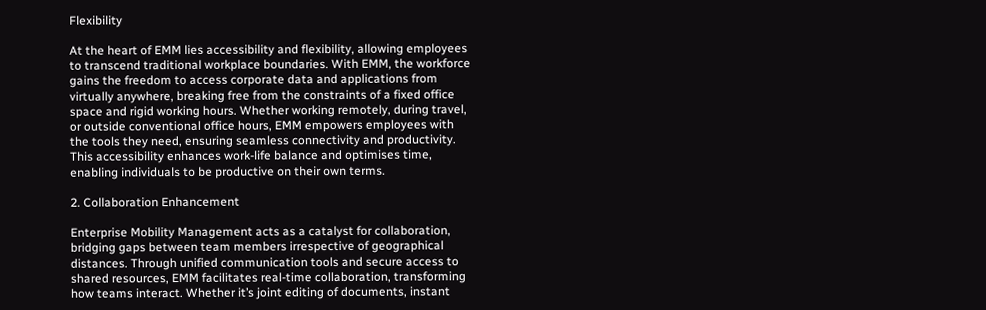Flexibility

At the heart of EMM lies accessibility and flexibility, allowing employees to transcend traditional workplace boundaries. With EMM, the workforce gains the freedom to access corporate data and applications from virtually anywhere, breaking free from the constraints of a fixed office space and rigid working hours. Whether working remotely, during travel, or outside conventional office hours, EMM empowers employees with the tools they need, ensuring seamless connectivity and productivity. This accessibility enhances work-life balance and optimises time, enabling individuals to be productive on their own terms.

2. Collaboration Enhancement

Enterprise Mobility Management acts as a catalyst for collaboration, bridging gaps between team members irrespective of geographical distances. Through unified communication tools and secure access to shared resources, EMM facilitates real-time collaboration, transforming how teams interact. Whether it’s joint editing of documents, instant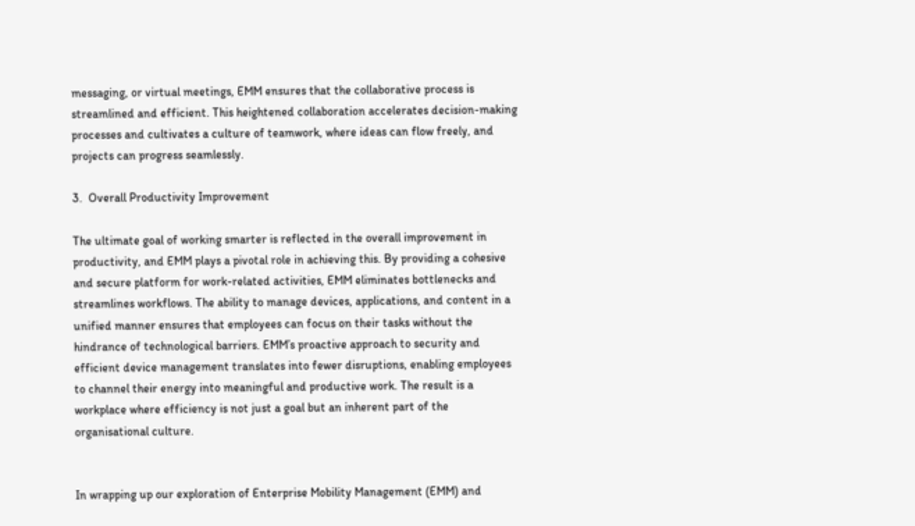messaging, or virtual meetings, EMM ensures that the collaborative process is streamlined and efficient. This heightened collaboration accelerates decision-making processes and cultivates a culture of teamwork, where ideas can flow freely, and projects can progress seamlessly.

3.  Overall Productivity Improvement

The ultimate goal of working smarter is reflected in the overall improvement in productivity, and EMM plays a pivotal role in achieving this. By providing a cohesive and secure platform for work-related activities, EMM eliminates bottlenecks and streamlines workflows. The ability to manage devices, applications, and content in a unified manner ensures that employees can focus on their tasks without the hindrance of technological barriers. EMM’s proactive approach to security and efficient device management translates into fewer disruptions, enabling employees to channel their energy into meaningful and productive work. The result is a workplace where efficiency is not just a goal but an inherent part of the organisational culture.


In wrapping up our exploration of Enterprise Mobility Management (EMM) and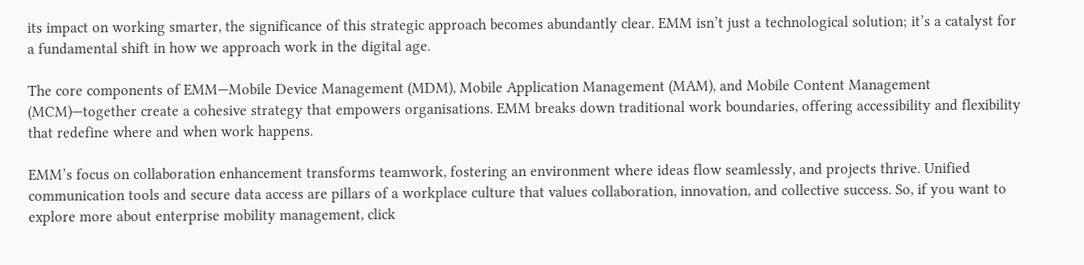its impact on working smarter, the significance of this strategic approach becomes abundantly clear. EMM isn’t just a technological solution; it’s a catalyst for a fundamental shift in how we approach work in the digital age.

The core components of EMM—Mobile Device Management (MDM), Mobile Application Management (MAM), and Mobile Content Management (MCM)—together create a cohesive strategy that empowers organisations. EMM breaks down traditional work boundaries, offering accessibility and flexibility that redefine where and when work happens.

EMM’s focus on collaboration enhancement transforms teamwork, fostering an environment where ideas flow seamlessly, and projects thrive. Unified communication tools and secure data access are pillars of a workplace culture that values collaboration, innovation, and collective success. So, if you want to explore more about enterprise mobility management, click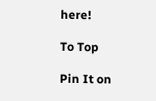here!

To Top

Pin It on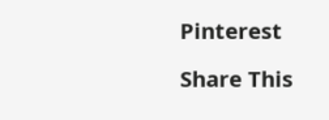Pinterest

Share This